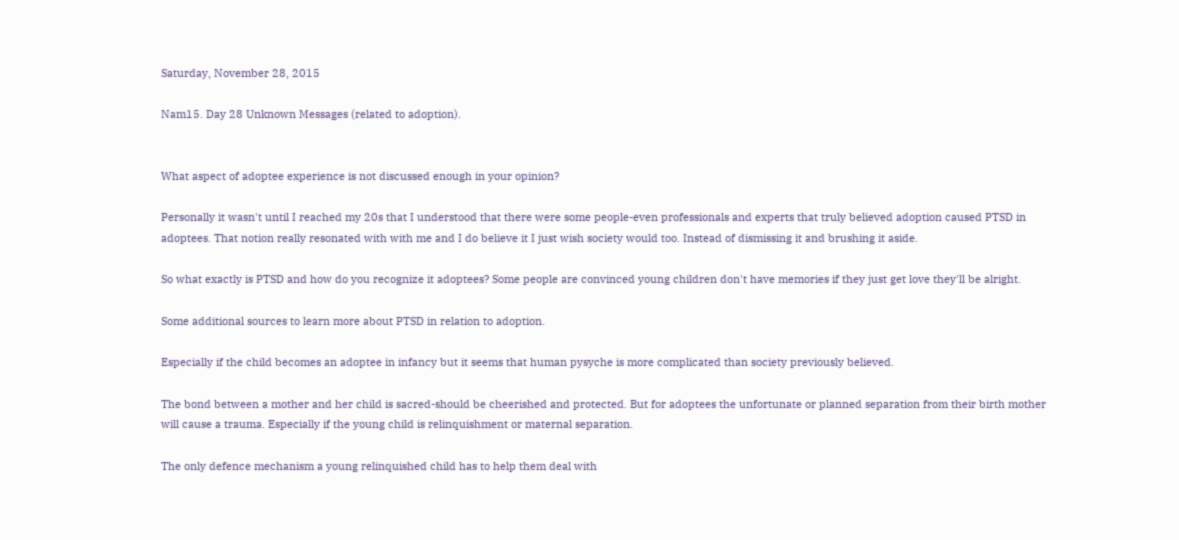Saturday, November 28, 2015

Nam15. Day 28 Unknown Messages (related to adoption).


What aspect of adoptee experience is not discussed enough in your opinion?

Personally it wasn't until I reached my 20s that I understood that there were some people-even professionals and experts that truly believed adoption caused PTSD in adoptees. That notion really resonated with with me and I do believe it I just wish society would too. Instead of dismissing it and brushing it aside.

So what exactly is PTSD and how do you recognize it adoptees? Some people are convinced young children don't have memories if they just get love they'll be alright.

Some additional sources to learn more about PTSD in relation to adoption.

Especially if the child becomes an adoptee in infancy but it seems that human pysyche is more complicated than society previously believed.

The bond between a mother and her child is sacred-should be cheerished and protected. But for adoptees the unfortunate or planned separation from their birth mother will cause a trauma. Especially if the young child is relinquishment or maternal separation.

The only defence mechanism a young relinquished child has to help them deal with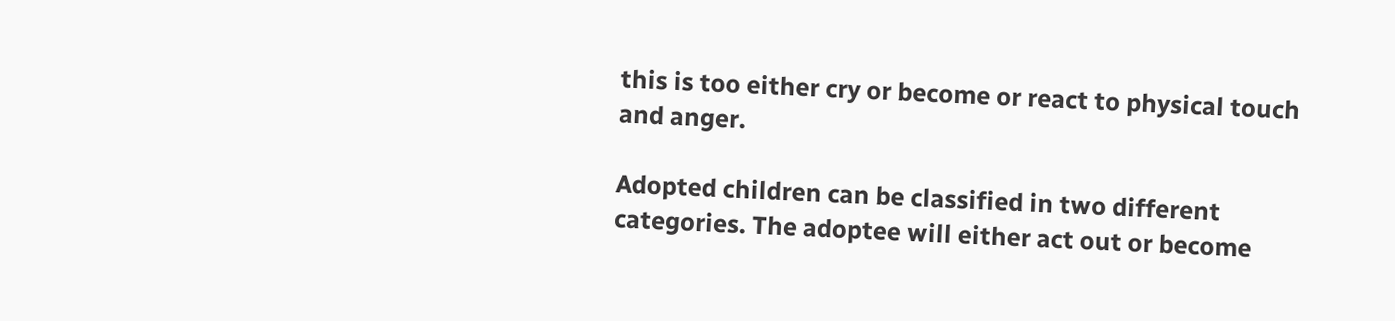this is too either cry or become or react to physical touch and anger.

Adopted children can be classified in two different categories. The adoptee will either act out or become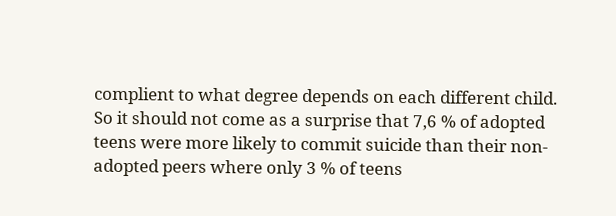complient to what degree depends on each different child. So it should not come as a surprise that 7,6 % of adopted teens were more likely to commit suicide than their non-adopted peers where only 3 % of teens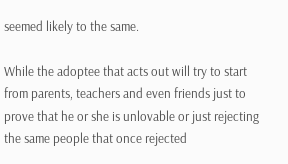seemed likely to the same.

While the adoptee that acts out will try to start from parents, teachers and even friends just to prove that he or she is unlovable or just rejecting the same people that once rejected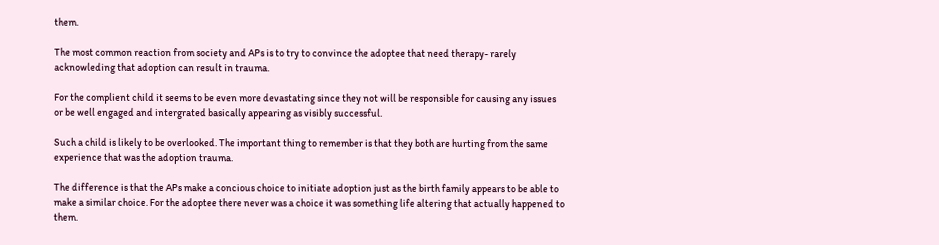them.

The most common reaction from society and APs is to try to convince the adoptee that need therapy- rarely acknowleding that adoption can result in trauma.

For the complient child it seems to be even more devastating since they not will be responsible for causing any issues or be well engaged and intergrated basically appearing as visibly successful.

Such a child is likely to be overlooked. The important thing to remember is that they both are hurting from the same experience that was the adoption trauma.

The difference is that the APs make a concious choice to initiate adoption just as the birth family appears to be able to make a similar choice. For the adoptee there never was a choice it was something life altering that actually happened to them.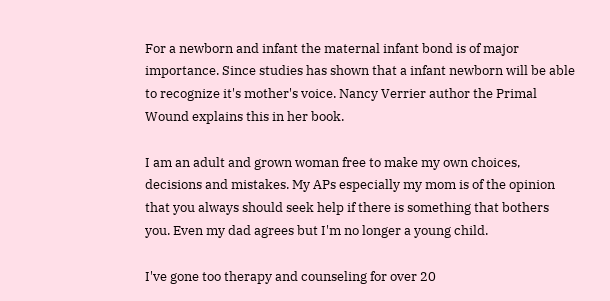For a newborn and infant the maternal infant bond is of major importance. Since studies has shown that a infant newborn will be able to recognize it's mother's voice. Nancy Verrier author the Primal Wound explains this in her book.

I am an adult and grown woman free to make my own choices, decisions and mistakes. My APs especially my mom is of the opinion that you always should seek help if there is something that bothers you. Even my dad agrees but I'm no longer a young child.

I've gone too therapy and counseling for over 20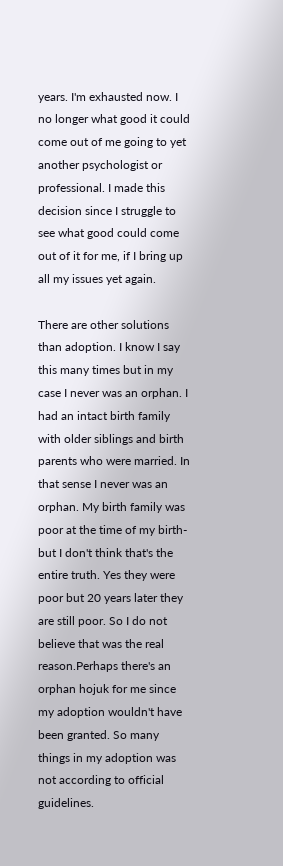years. I'm exhausted now. I no longer what good it could come out of me going to yet another psychologist or professional. I made this decision since I struggle to see what good could come out of it for me, if I bring up all my issues yet again.

There are other solutions than adoption. I know I say this many times but in my case I never was an orphan. I had an intact birth family with older siblings and birth parents who were married. In that sense I never was an orphan. My birth family was poor at the time of my birth- but I don't think that's the entire truth. Yes they were poor but 20 years later they are still poor. So I do not believe that was the real reason.Perhaps there's an orphan hojuk for me since my adoption wouldn't have been granted. So many things in my adoption was not according to official guidelines.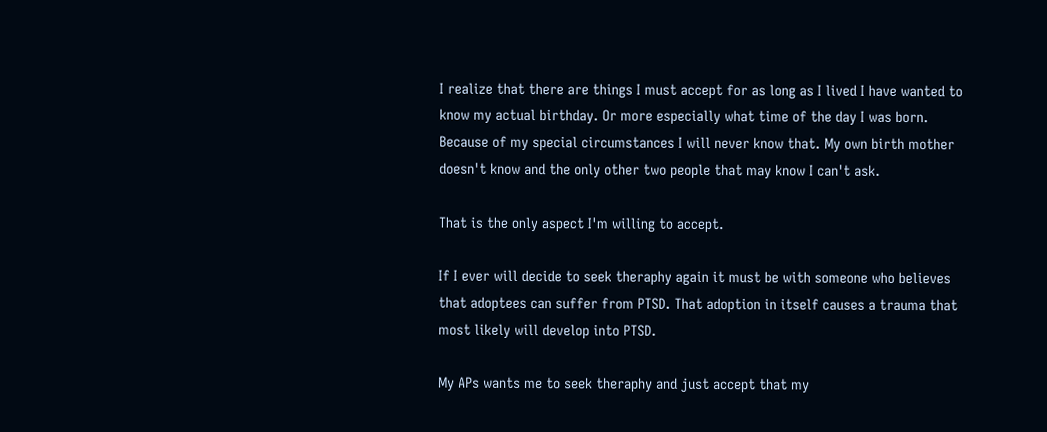I realize that there are things I must accept for as long as I lived I have wanted to know my actual birthday. Or more especially what time of the day I was born. Because of my special circumstances I will never know that. My own birth mother doesn't know and the only other two people that may know I can't ask.

That is the only aspect I'm willing to accept.

If I ever will decide to seek theraphy again it must be with someone who believes that adoptees can suffer from PTSD. That adoption in itself causes a trauma that most likely will develop into PTSD.

My APs wants me to seek theraphy and just accept that my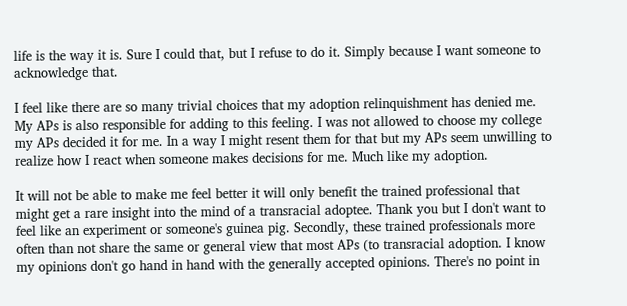life is the way it is. Sure I could that, but I refuse to do it. Simply because I want someone to acknowledge that.

I feel like there are so many trivial choices that my adoption relinquishment has denied me. My APs is also responsible for adding to this feeling. I was not allowed to choose my college my APs decided it for me. In a way I might resent them for that but my APs seem unwilling to realize how I react when someone makes decisions for me. Much like my adoption.

It will not be able to make me feel better it will only benefit the trained professional that might get a rare insight into the mind of a transracial adoptee. Thank you but I don't want to feel like an experiment or someone's guinea pig. Secondly, these trained professionals more often than not share the same or general view that most APs (to transracial adoption. I know my opinions don't go hand in hand with the generally accepted opinions. There's no point in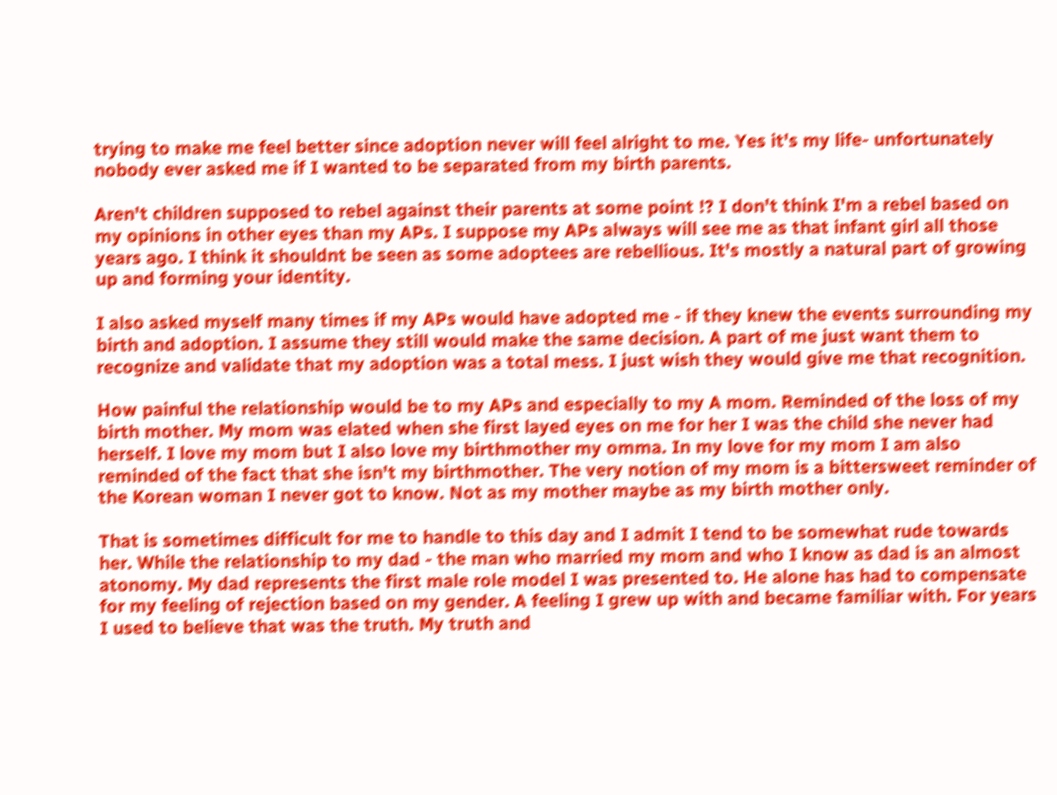trying to make me feel better since adoption never will feel alright to me. Yes it's my life- unfortunately nobody ever asked me if I wanted to be separated from my birth parents.

Aren't children supposed to rebel against their parents at some point !? I don't think I'm a rebel based on my opinions in other eyes than my APs. I suppose my APs always will see me as that infant girl all those years ago. I think it shouldnt be seen as some adoptees are rebellious. It's mostly a natural part of growing up and forming your identity.

I also asked myself many times if my APs would have adopted me - if they knew the events surrounding my birth and adoption. I assume they still would make the same decision. A part of me just want them to recognize and validate that my adoption was a total mess. I just wish they would give me that recognition.

How painful the relationship would be to my APs and especially to my A mom. Reminded of the loss of my birth mother. My mom was elated when she first layed eyes on me for her I was the child she never had herself. I love my mom but I also love my birthmother my omma. In my love for my mom I am also reminded of the fact that she isn't my birthmother. The very notion of my mom is a bittersweet reminder of the Korean woman I never got to know. Not as my mother maybe as my birth mother only.

That is sometimes difficult for me to handle to this day and I admit I tend to be somewhat rude towards her. While the relationship to my dad - the man who married my mom and who I know as dad is an almost atonomy. My dad represents the first male role model I was presented to. He alone has had to compensate for my feeling of rejection based on my gender. A feeling I grew up with and became familiar with. For years I used to believe that was the truth. My truth and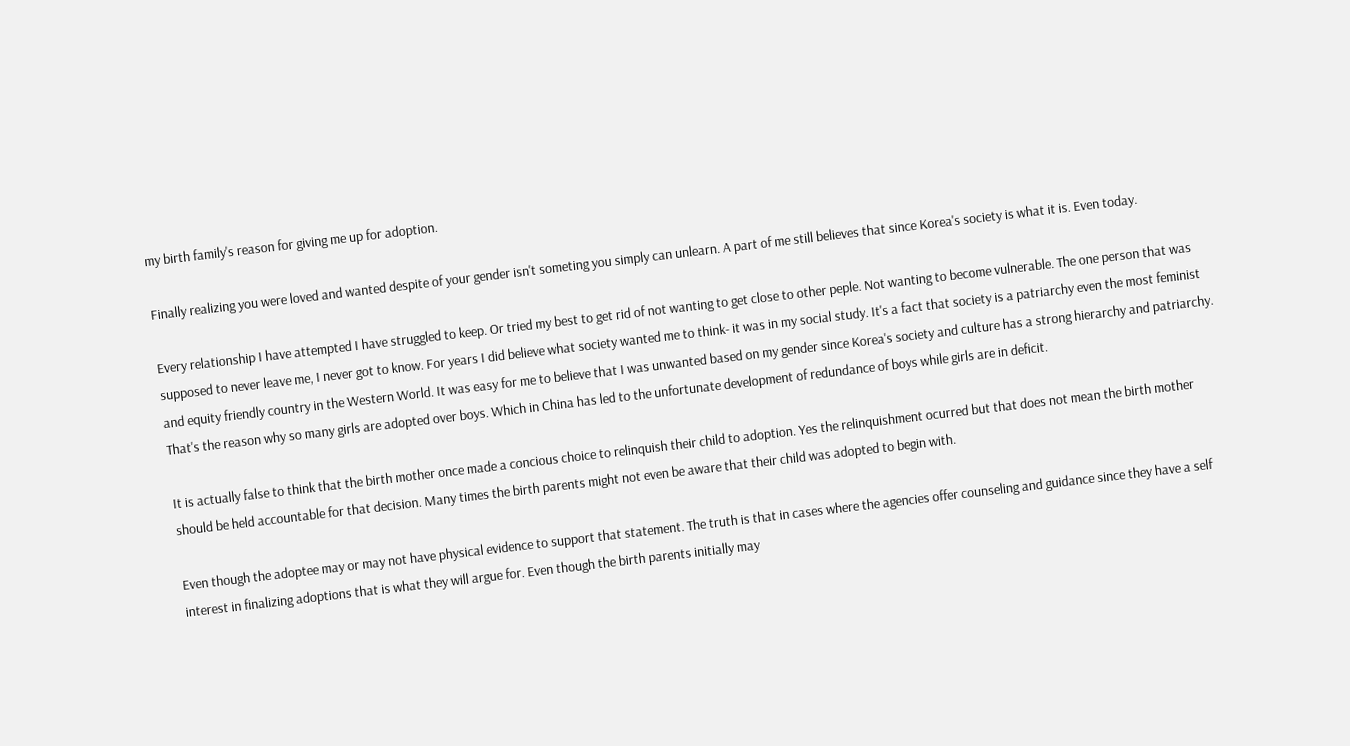my birth family's reason for giving me up for adoption.

Finally realizing you were loved and wanted despite of your gender isn't someting you simply can unlearn. A part of me still believes that since Korea's society is what it is. Even today.

Every relationship I have attempted I have struggled to keep. Or tried my best to get rid of not wanting to get close to other peple. Not wanting to become vulnerable. The one person that was supposed to never leave me, I never got to know. For years I did believe what society wanted me to think- it was in my social study. It's a fact that society is a patriarchy even the most feminist and equity friendly country in the Western World. It was easy for me to believe that I was unwanted based on my gender since Korea's society and culture has a strong hierarchy and patriarchy. That's the reason why so many girls are adopted over boys. Which in China has led to the unfortunate development of redundance of boys while girls are in deficit.

It is actually false to think that the birth mother once made a concious choice to relinquish their child to adoption. Yes the relinquishment ocurred but that does not mean the birth mother should be held accountable for that decision. Many times the birth parents might not even be aware that their child was adopted to begin with.

Even though the adoptee may or may not have physical evidence to support that statement. The truth is that in cases where the agencies offer counseling and guidance since they have a self interest in finalizing adoptions that is what they will argue for. Even though the birth parents initially may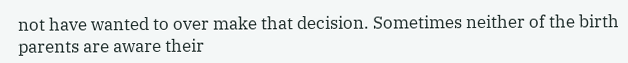not have wanted to over make that decision. Sometimes neither of the birth parents are aware their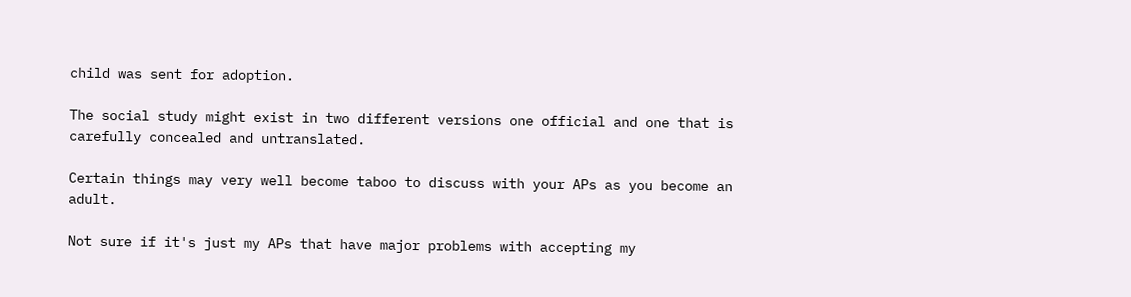child was sent for adoption.

The social study might exist in two different versions one official and one that is carefully concealed and untranslated.

Certain things may very well become taboo to discuss with your APs as you become an adult.

Not sure if it's just my APs that have major problems with accepting my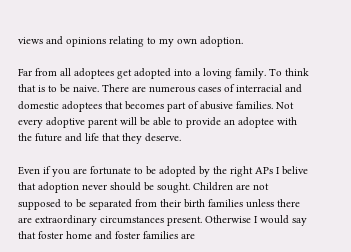views and opinions relating to my own adoption.

Far from all adoptees get adopted into a loving family. To think that is to be naive. There are numerous cases of interracial and domestic adoptees that becomes part of abusive families. Not every adoptive parent will be able to provide an adoptee with the future and life that they deserve.

Even if you are fortunate to be adopted by the right APs I belive that adoption never should be sought. Children are not supposed to be separated from their birth families unless there are extraordinary circumstances present. Otherwise I would say that foster home and foster families are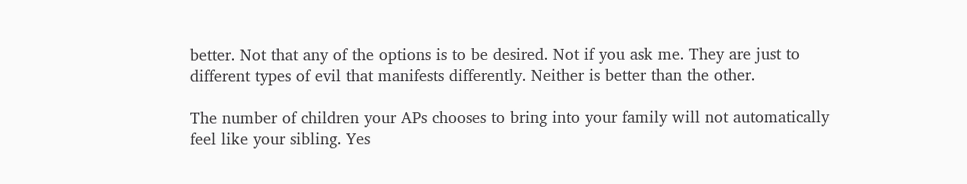better. Not that any of the options is to be desired. Not if you ask me. They are just to different types of evil that manifests differently. Neither is better than the other.

The number of children your APs chooses to bring into your family will not automatically feel like your sibling. Yes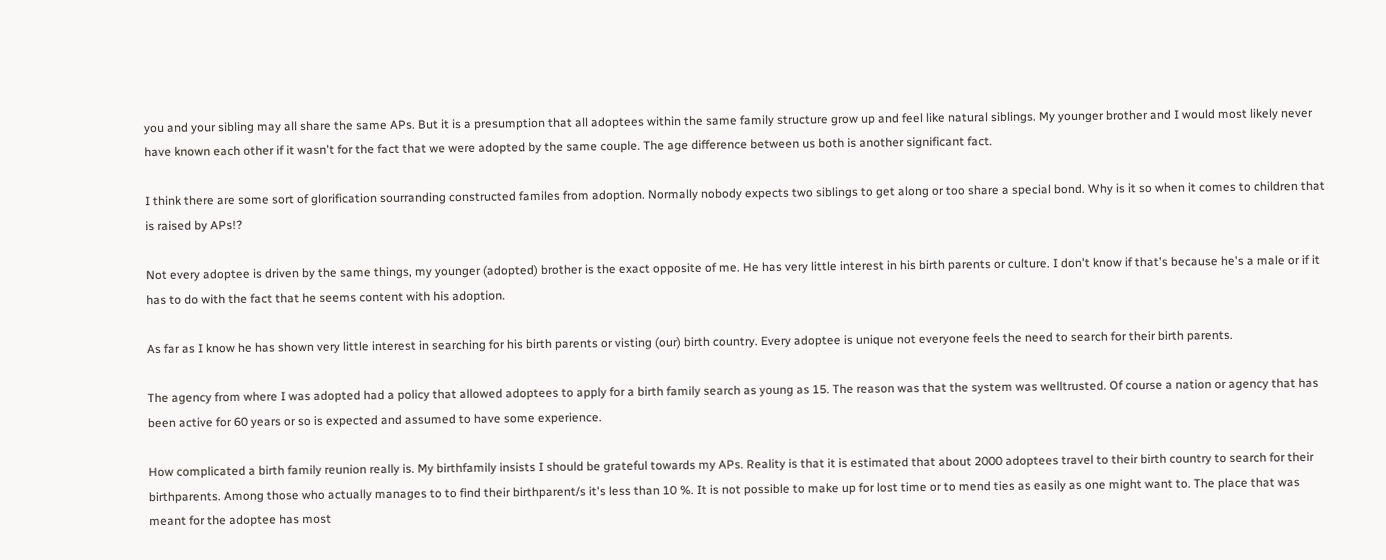you and your sibling may all share the same APs. But it is a presumption that all adoptees within the same family structure grow up and feel like natural siblings. My younger brother and I would most likely never have known each other if it wasn't for the fact that we were adopted by the same couple. The age difference between us both is another significant fact.

I think there are some sort of glorification sourranding constructed familes from adoption. Normally nobody expects two siblings to get along or too share a special bond. Why is it so when it comes to children that is raised by APs!?

Not every adoptee is driven by the same things, my younger (adopted) brother is the exact opposite of me. He has very little interest in his birth parents or culture. I don't know if that's because he's a male or if it has to do with the fact that he seems content with his adoption.

As far as I know he has shown very little interest in searching for his birth parents or visting (our) birth country. Every adoptee is unique not everyone feels the need to search for their birth parents.

The agency from where I was adopted had a policy that allowed adoptees to apply for a birth family search as young as 15. The reason was that the system was welltrusted. Of course a nation or agency that has been active for 60 years or so is expected and assumed to have some experience.

How complicated a birth family reunion really is. My birthfamily insists I should be grateful towards my APs. Reality is that it is estimated that about 2000 adoptees travel to their birth country to search for their birthparents. Among those who actually manages to to find their birthparent/s it's less than 10 %. It is not possible to make up for lost time or to mend ties as easily as one might want to. The place that was meant for the adoptee has most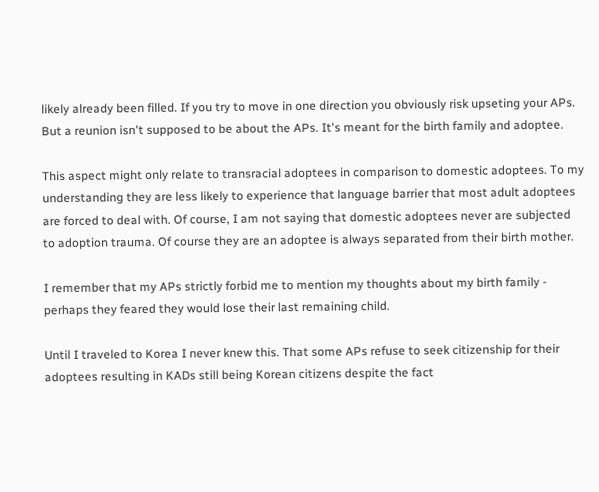likely already been filled. If you try to move in one direction you obviously risk upseting your APs. But a reunion isn't supposed to be about the APs. It's meant for the birth family and adoptee.

This aspect might only relate to transracial adoptees in comparison to domestic adoptees. To my understanding they are less likely to experience that language barrier that most adult adoptees are forced to deal with. Of course, I am not saying that domestic adoptees never are subjected to adoption trauma. Of course they are an adoptee is always separated from their birth mother.

I remember that my APs strictly forbid me to mention my thoughts about my birth family - perhaps they feared they would lose their last remaining child.

Until I traveled to Korea I never knew this. That some APs refuse to seek citizenship for their adoptees resulting in KADs still being Korean citizens despite the fact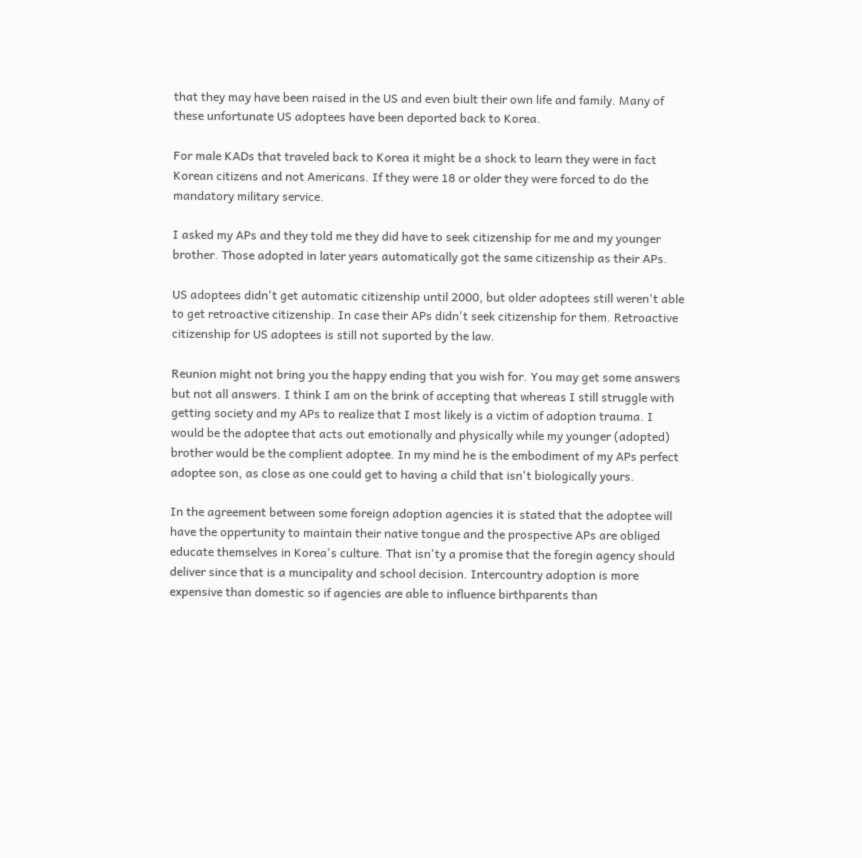that they may have been raised in the US and even biult their own life and family. Many of these unfortunate US adoptees have been deported back to Korea.

For male KADs that traveled back to Korea it might be a shock to learn they were in fact Korean citizens and not Americans. If they were 18 or older they were forced to do the mandatory military service.

I asked my APs and they told me they did have to seek citizenship for me and my younger brother. Those adopted in later years automatically got the same citizenship as their APs.

US adoptees didn't get automatic citizenship until 2000, but older adoptees still weren't able to get retroactive citizenship. In case their APs didn't seek citizenship for them. Retroactive citizenship for US adoptees is still not suported by the law.

Reunion might not bring you the happy ending that you wish for. You may get some answers but not all answers. I think I am on the brink of accepting that whereas I still struggle with getting society and my APs to realize that I most likely is a victim of adoption trauma. I would be the adoptee that acts out emotionally and physically while my younger (adopted) brother would be the complient adoptee. In my mind he is the embodiment of my APs perfect adoptee son, as close as one could get to having a child that isn't biologically yours.

In the agreement between some foreign adoption agencies it is stated that the adoptee will have the oppertunity to maintain their native tongue and the prospective APs are obliged educate themselves in Korea's culture. That isn'ty a promise that the foregin agency should deliver since that is a muncipality and school decision. Intercountry adoption is more expensive than domestic so if agencies are able to influence birthparents than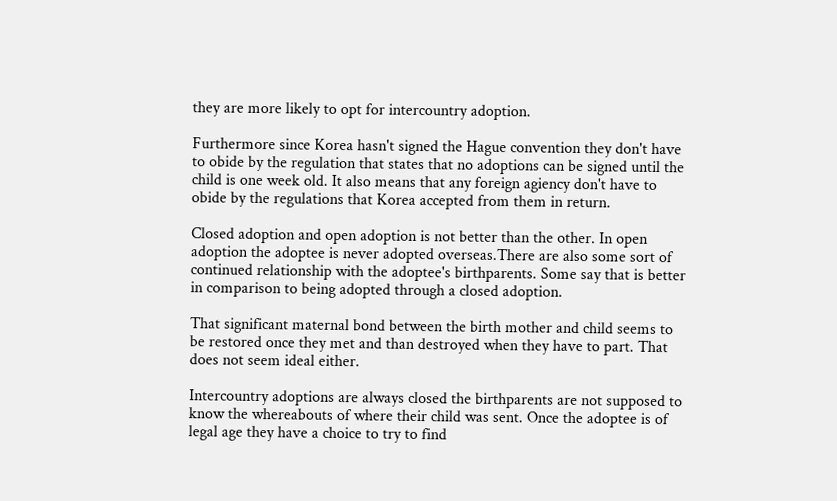they are more likely to opt for intercountry adoption.

Furthermore since Korea hasn't signed the Hague convention they don't have to obide by the regulation that states that no adoptions can be signed until the child is one week old. It also means that any foreign agiency don't have to obide by the regulations that Korea accepted from them in return.

Closed adoption and open adoption is not better than the other. In open adoption the adoptee is never adopted overseas.There are also some sort of continued relationship with the adoptee's birthparents. Some say that is better in comparison to being adopted through a closed adoption.

That significant maternal bond between the birth mother and child seems to be restored once they met and than destroyed when they have to part. That does not seem ideal either.

Intercountry adoptions are always closed the birthparents are not supposed to know the whereabouts of where their child was sent. Once the adoptee is of legal age they have a choice to try to find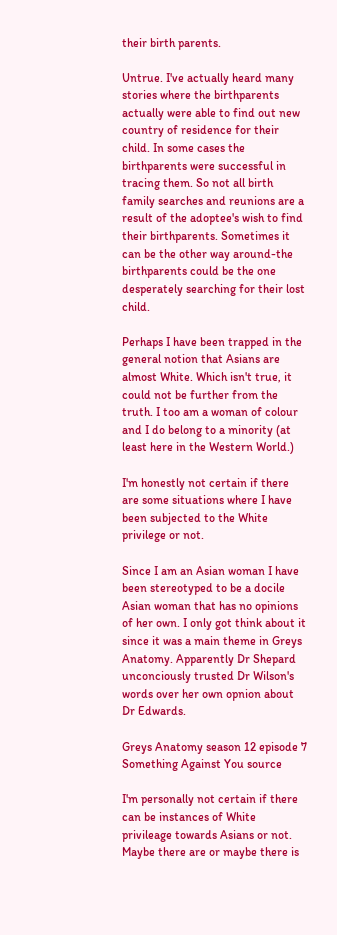their birth parents.

Untrue. I've actually heard many stories where the birthparents actually were able to find out new country of residence for their child. In some cases the birthparents were successful in tracing them. So not all birth family searches and reunions are a result of the adoptee's wish to find their birthparents. Sometimes it can be the other way around-the birthparents could be the one desperately searching for their lost child.

Perhaps I have been trapped in the general notion that Asians are almost White. Which isn't true, it could not be further from the truth. I too am a woman of colour and I do belong to a minority (at least here in the Western World.)

I'm honestly not certain if there are some situations where I have been subjected to the White privilege or not.

Since I am an Asian woman I have been stereotyped to be a docile Asian woman that has no opinions of her own. I only got think about it since it was a main theme in Greys Anatomy. Apparently Dr Shepard unconciously trusted Dr Wilson's words over her own opnion about Dr Edwards.

Greys Anatomy season 12 episode 7 Something Against You source

I'm personally not certain if there can be instances of White privileage towards Asians or not. Maybe there are or maybe there is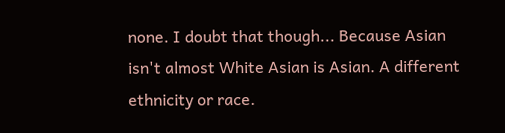none. I doubt that though... Because Asian isn't almost White Asian is Asian. A different ethnicity or race.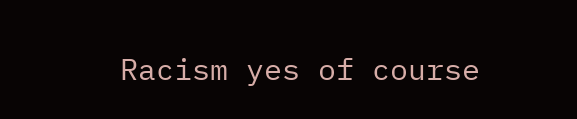Racism yes of course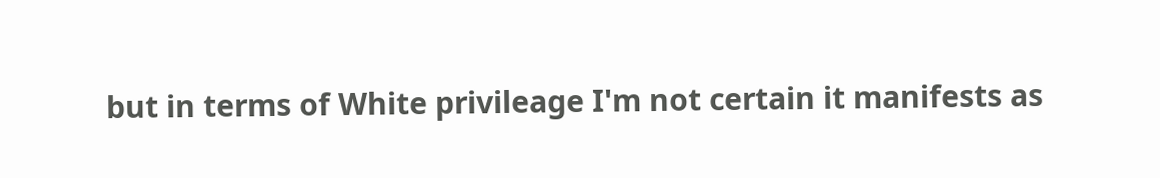but in terms of White privileage I'm not certain it manifests as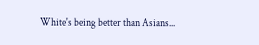White's being better than Asians...